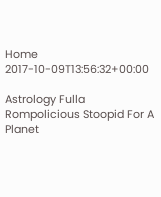Home 2017-10-09T13:56:32+00:00

Astrology Fulla Rompolicious Stoopid For A Planet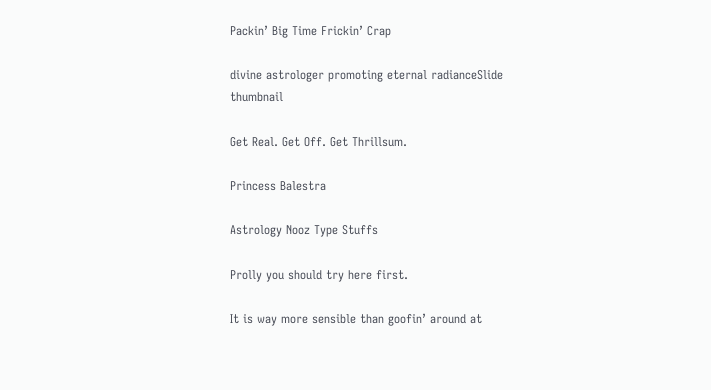Packin’ Big Time Frickin’ Crap

divine astrologer promoting eternal radianceSlide thumbnail

Get Real. Get Off. Get Thrillsum.

Princess Balestra

Astrology Nooz Type Stuffs

Prolly you should try here first.

It is way more sensible than goofin’ around at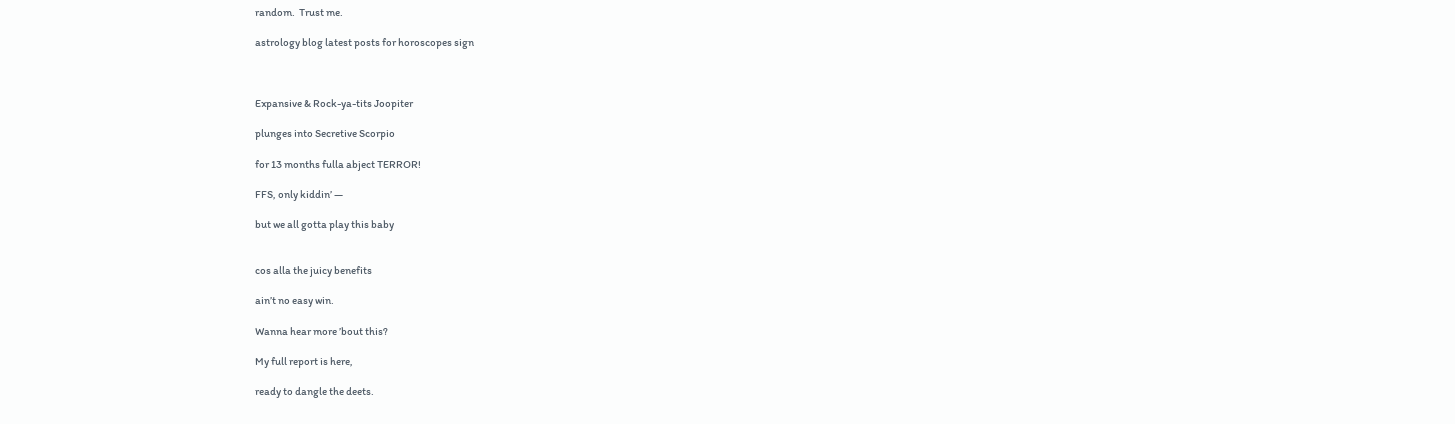random.  Trust me.

astrology blog latest posts for horoscopes sign



Expansive & Rock-ya-tits Joopiter

plunges into Secretive Scorpio

for 13 months fulla abject TERROR!

FFS, only kiddin’ —

but we all gotta play this baby


cos alla the juicy benefits

ain’t no easy win.

Wanna hear more ’bout this?

My full report is here,

ready to dangle the deets.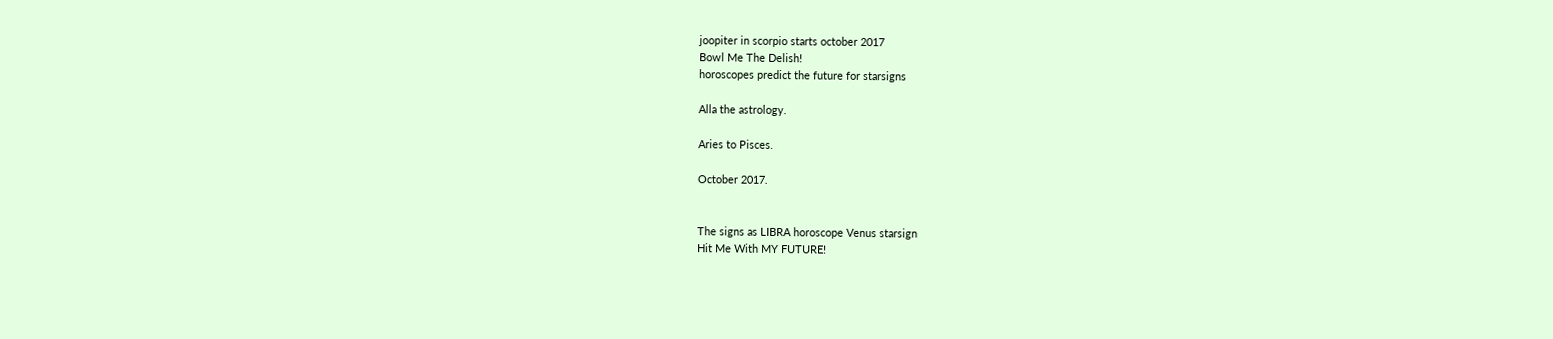joopiter in scorpio starts october 2017
Bowl Me The Delish!
horoscopes predict the future for starsigns

Alla the astrology.

Aries to Pisces.

October 2017.


The signs as LIBRA horoscope Venus starsign
Hit Me With MY FUTURE!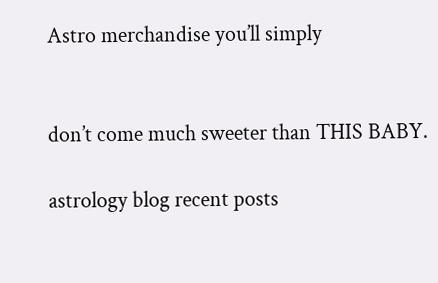Astro merchandise you’ll simply


don’t come much sweeter than THIS BABY.

astrology blog recent posts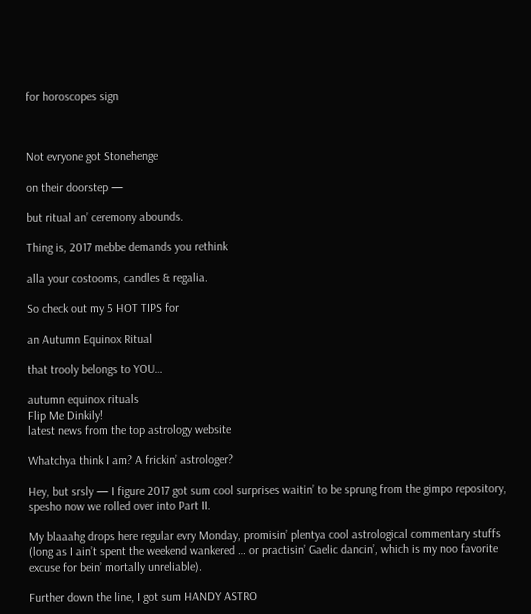for horoscopes sign



Not evryone got Stonehenge

on their doorstep —

but ritual an’ ceremony abounds.

Thing is, 2017 mebbe demands you rethink

alla your costooms, candles & regalia.

So check out my 5 HOT TIPS for

an Autumn Equinox Ritual

that trooly belongs to YOU…

autumn equinox rituals
Flip Me Dinkily!
latest news from the top astrology website

Whatchya think I am? A frickin’ astrologer?

Hey, but srsly — I figure 2017 got sum cool surprises waitin’ to be sprung from the gimpo repository, spesho now we rolled over into Part II.

My blaaahg drops here regular evry Monday, promisin’ plentya cool astrological commentary stuffs (long as I ain’t spent the weekend wankered … or practisin’ Gaelic dancin’, which is my noo favorite excuse for bein’ mortally unreliable).

Further down the line, I got sum HANDY ASTRO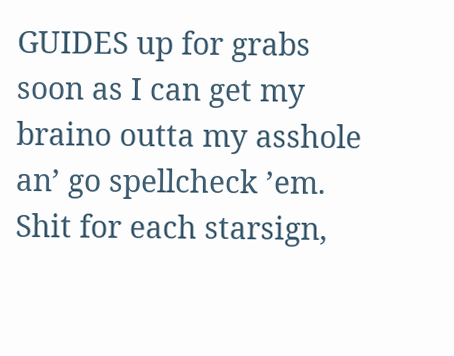GUIDES up for grabs soon as I can get my braino outta my asshole an’ go spellcheck ’em. Shit for each starsign,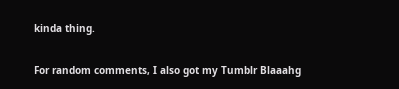kinda thing.

For random comments, I also got my Tumblr Blaaahg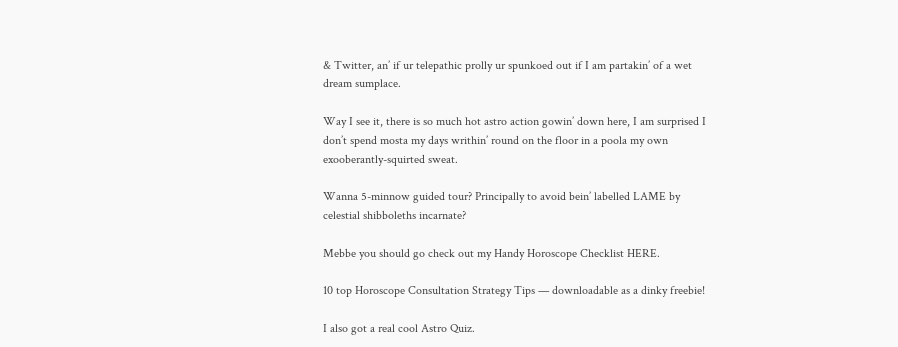& Twitter, an’ if ur telepathic prolly ur spunkoed out if I am partakin’ of a wet dream sumplace.

Way I see it, there is so much hot astro action gowin’ down here, I am surprised I don’t spend mosta my days writhin’ round on the floor in a poola my own exooberantly-squirted sweat.

Wanna 5-minnow guided tour? Principally to avoid bein’ labelled LAME by celestial shibboleths incarnate?

Mebbe you should go check out my Handy Horoscope Checklist HERE.

10 top Horoscope Consultation Strategy Tips — downloadable as a dinky freebie!

I also got a real cool Astro Quiz.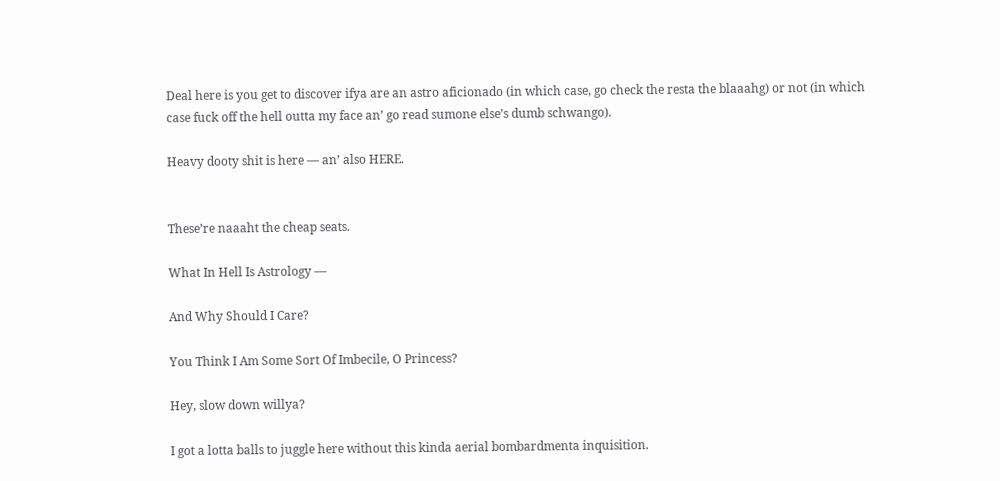Deal here is you get to discover ifya are an astro aficionado (in which case, go check the resta the blaaahg) or not (in which case fuck off the hell outta my face an’ go read sumone else’s dumb schwango).

Heavy dooty shit is here — an’ also HERE.


These’re naaaht the cheap seats.

What In Hell Is Astrology —

And Why Should I Care?

You Think I Am Some Sort Of Imbecile, O Princess?

Hey, slow down willya?

I got a lotta balls to juggle here without this kinda aerial bombardmenta inquisition.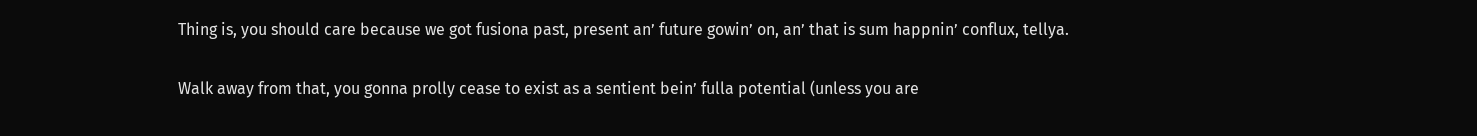Thing is, you should care because we got fusiona past, present an’ future gowin’ on, an’ that is sum happnin’ conflux, tellya.

Walk away from that, you gonna prolly cease to exist as a sentient bein’ fulla potential (unless you are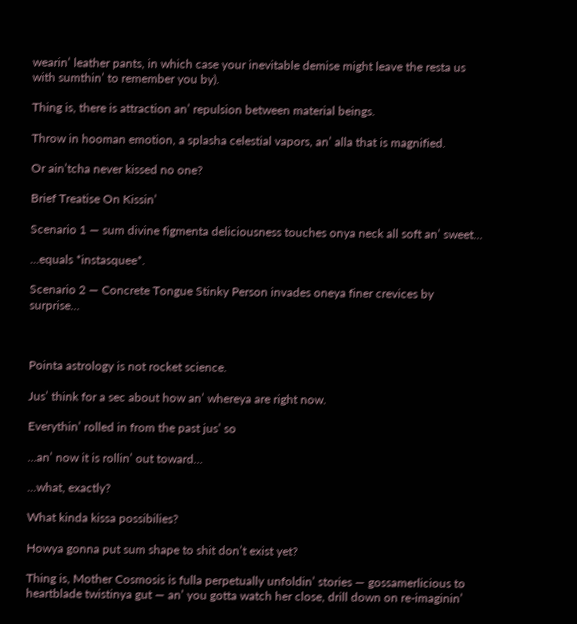wearin’ leather pants, in which case your inevitable demise might leave the resta us with sumthin’ to remember you by).

Thing is, there is attraction an’ repulsion between material beings.

Throw in hooman emotion, a splasha celestial vapors, an’ alla that is magnified.

Or ain’tcha never kissed no one?

Brief Treatise On Kissin’

Scenario 1 — sum divine figmenta deliciousness touches onya neck all soft an’ sweet…

…equals *instasquee*.

Scenario 2 — Concrete Tongue Stinky Person invades oneya finer crevices by surprise…



Pointa astrology is not rocket science.

Jus’ think for a sec about how an’ whereya are right now.

Everythin’ rolled in from the past jus’ so

…an’ now it is rollin’ out toward…

…what, exactly?

What kinda kissa possibilies?

Howya gonna put sum shape to shit don’t exist yet?

Thing is, Mother Cosmosis is fulla perpetually unfoldin’ stories — gossamerlicious to heartblade twistinya gut — an’ you gotta watch her close, drill down on re-imaginin’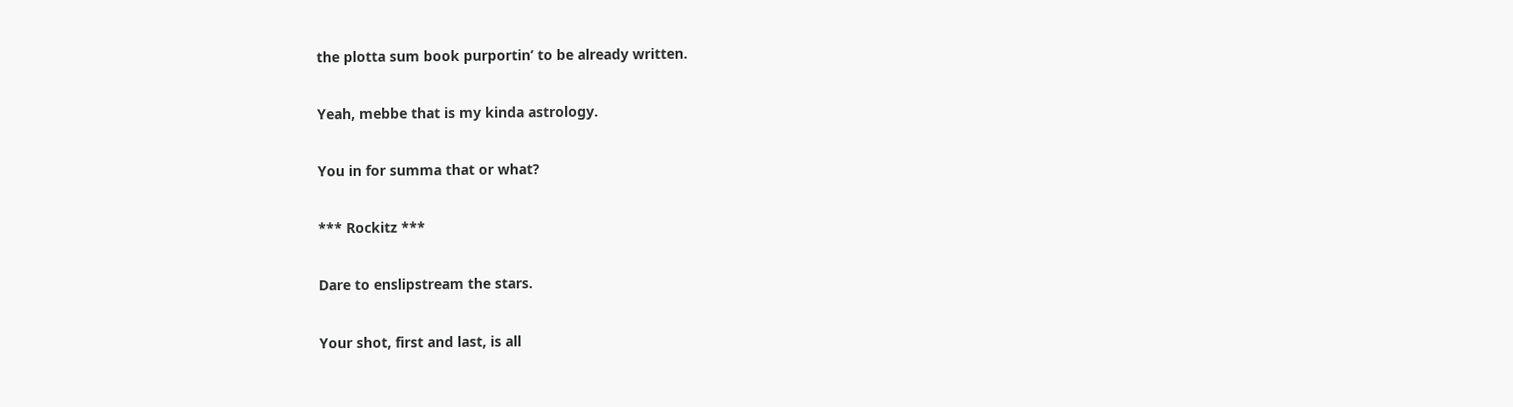the plotta sum book purportin’ to be already written.

Yeah, mebbe that is my kinda astrology.

You in for summa that or what?

*** Rockitz ***

Dare to enslipstream the stars.

Your shot, first and last, is all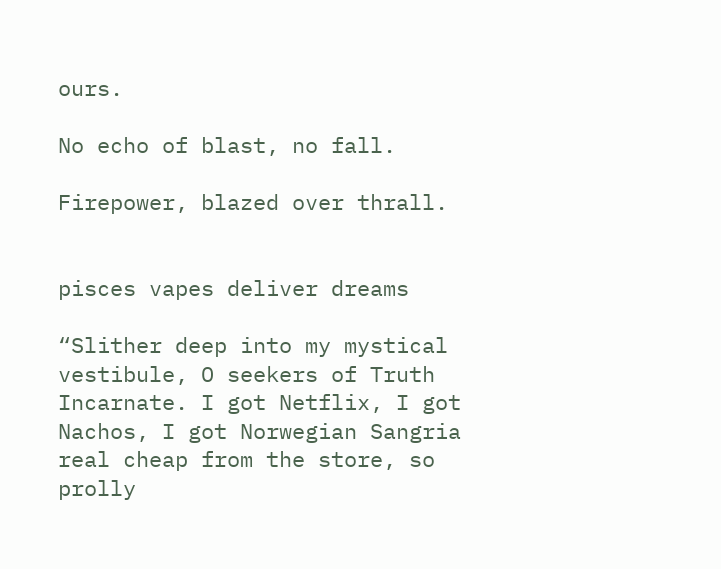ours.

No echo of blast, no fall.

Firepower, blazed over thrall.


pisces vapes deliver dreams

“Slither deep into my mystical vestibule, O seekers of Truth Incarnate. I got Netflix, I got Nachos, I got Norwegian Sangria real cheap from the store, so prolly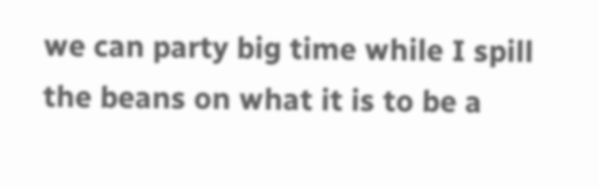we can party big time while I spill the beans on what it is to be a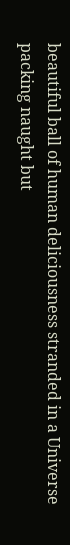beautiful ball of human deliciousness stranded in a Universe packing naught but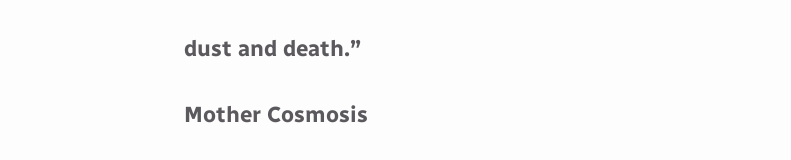dust and death.”

Mother Cosmosis